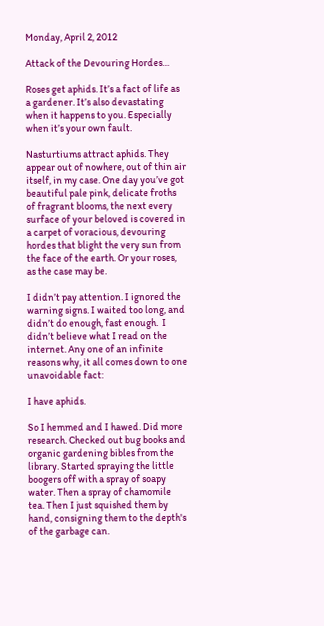Monday, April 2, 2012

Attack of the Devouring Hordes…

Roses get aphids. It’s a fact of life as a gardener. It’s also devastating when it happens to you. Especially when it’s your own fault.

Nasturtiums attract aphids. They appear out of nowhere, out of thin air itself, in my case. One day you’ve got beautiful pale pink, delicate froths of fragrant blooms, the next every surface of your beloved is covered in a carpet of voracious, devouring hordes that blight the very sun from the face of the earth. Or your roses, as the case may be.

I didn’t pay attention. I ignored the warning signs. I waited too long, and didn’t do enough, fast enough.  I didn’t believe what I read on the  internet. Any one of an infinite reasons why, it all comes down to one unavoidable fact:

I have aphids.

So I hemmed and I hawed. Did more research. Checked out bug books and organic gardening bibles from the library. Started spraying the little boogers off with a spray of soapy water. Then a spray of chamomile tea. Then I just squished them by hand, consigning them to the depth's of the garbage can.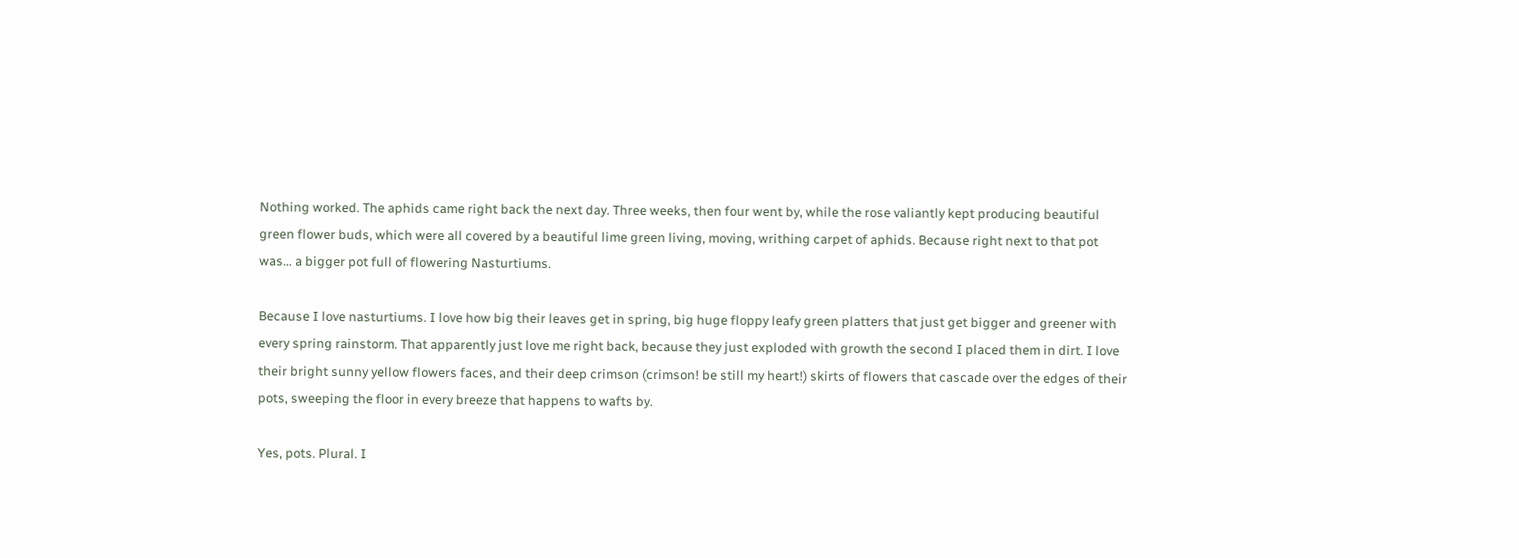Nothing worked. The aphids came right back the next day. Three weeks, then four went by, while the rose valiantly kept producing beautiful green flower buds, which were all covered by a beautiful lime green living, moving, writhing carpet of aphids. Because right next to that pot was… a bigger pot full of flowering Nasturtiums.

Because I love nasturtiums. I love how big their leaves get in spring, big huge floppy leafy green platters that just get bigger and greener with every spring rainstorm. That apparently just love me right back, because they just exploded with growth the second I placed them in dirt. I love their bright sunny yellow flowers faces, and their deep crimson (crimson! be still my heart!) skirts of flowers that cascade over the edges of their pots, sweeping the floor in every breeze that happens to wafts by.

Yes, pots. Plural. I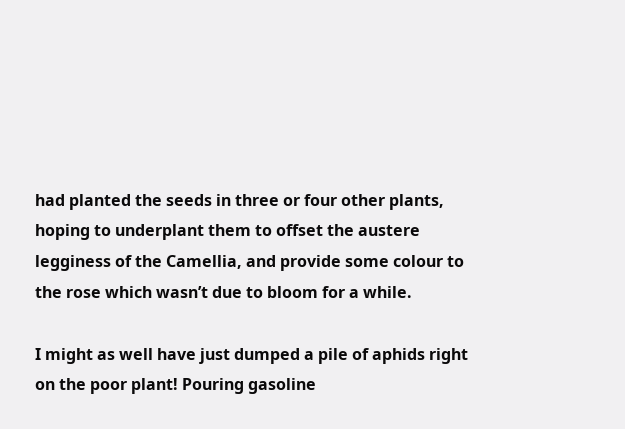had planted the seeds in three or four other plants, hoping to underplant them to offset the austere legginess of the Camellia, and provide some colour to the rose which wasn’t due to bloom for a while.

I might as well have just dumped a pile of aphids right on the poor plant! Pouring gasoline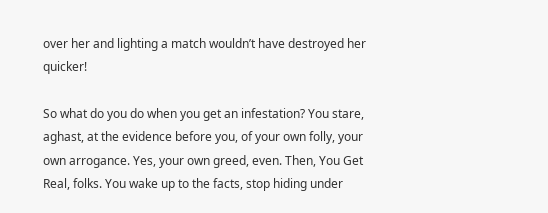over her and lighting a match wouldn’t have destroyed her quicker!

So what do you do when you get an infestation? You stare, aghast, at the evidence before you, of your own folly, your own arrogance. Yes, your own greed, even. Then, You Get Real, folks. You wake up to the facts, stop hiding under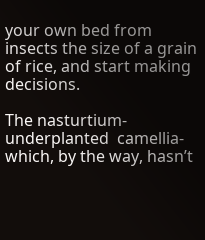your own bed from insects the size of a grain of rice, and start making decisions.

The nasturtium-underplanted  camellia- which, by the way, hasn’t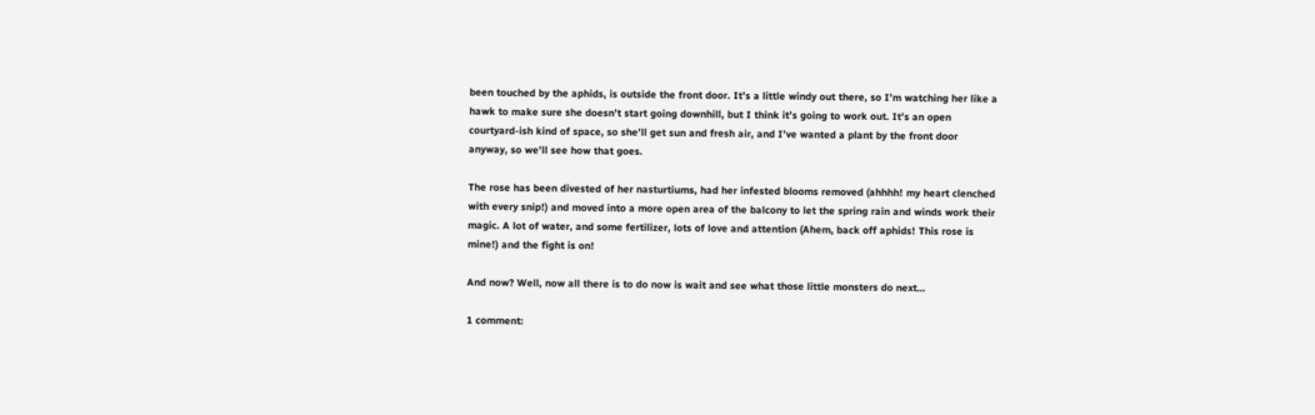been touched by the aphids, is outside the front door. It’s a little windy out there, so I’m watching her like a hawk to make sure she doesn’t start going downhill, but I think it’s going to work out. It’s an open courtyard-ish kind of space, so she’ll get sun and fresh air, and I’ve wanted a plant by the front door anyway, so we’ll see how that goes.

The rose has been divested of her nasturtiums, had her infested blooms removed (ahhhh! my heart clenched with every snip!) and moved into a more open area of the balcony to let the spring rain and winds work their magic. A lot of water, and some fertilizer, lots of love and attention (Ahem, back off aphids! This rose is mine!) and the fight is on!

And now? Well, now all there is to do now is wait and see what those little monsters do next…

1 comment: